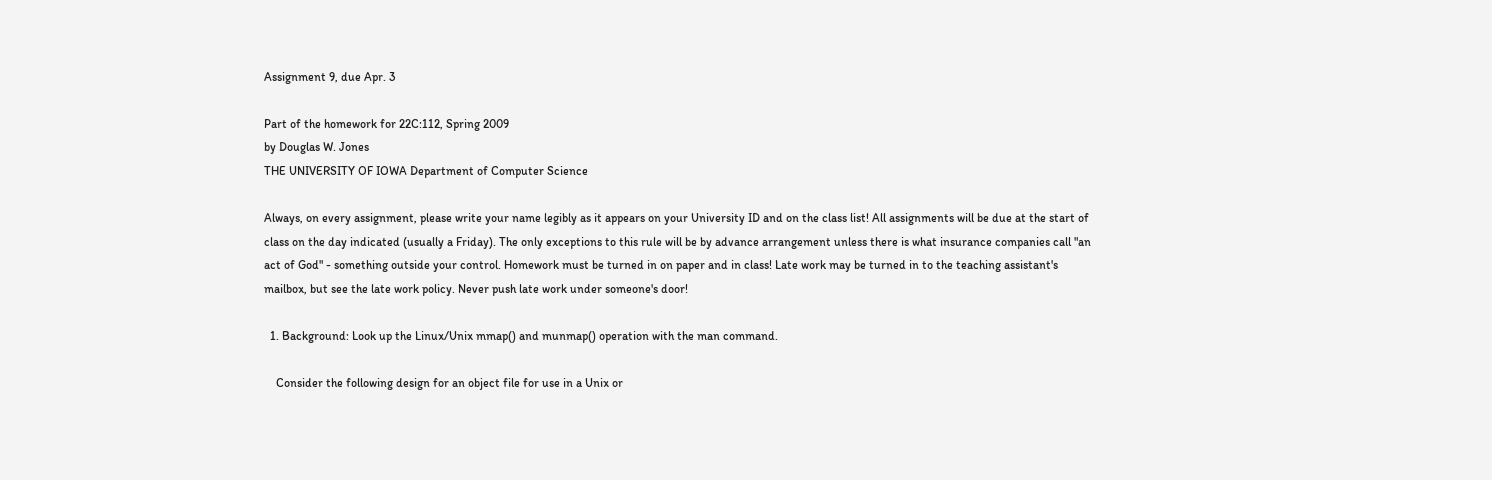Assignment 9, due Apr. 3

Part of the homework for 22C:112, Spring 2009
by Douglas W. Jones
THE UNIVERSITY OF IOWA Department of Computer Science

Always, on every assignment, please write your name legibly as it appears on your University ID and on the class list! All assignments will be due at the start of class on the day indicated (usually a Friday). The only exceptions to this rule will be by advance arrangement unless there is what insurance companies call "an act of God" - something outside your control. Homework must be turned in on paper and in class! Late work may be turned in to the teaching assistant's mailbox, but see the late work policy. Never push late work under someone's door!

  1. Background: Look up the Linux/Unix mmap() and munmap() operation with the man command.

    Consider the following design for an object file for use in a Unix or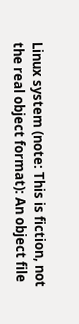Linux system (note: This is fiction, not the real object format): An object file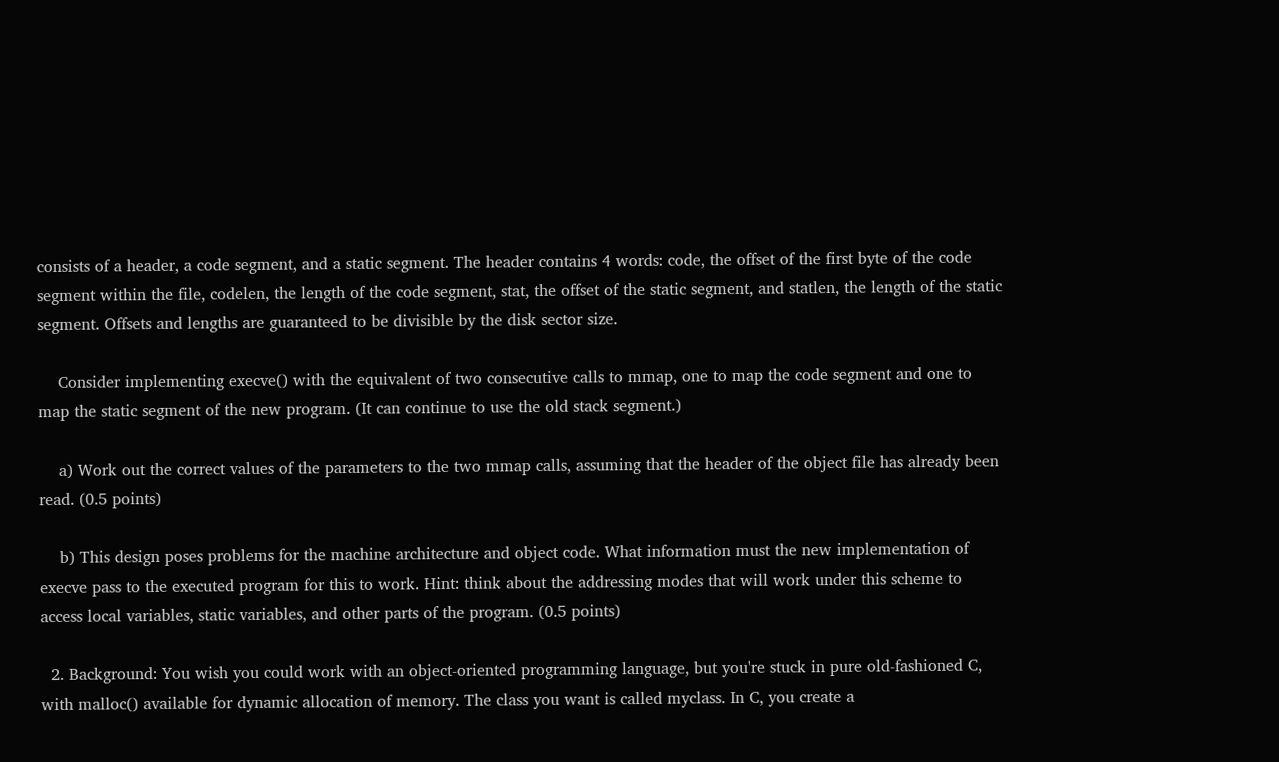consists of a header, a code segment, and a static segment. The header contains 4 words: code, the offset of the first byte of the code segment within the file, codelen, the length of the code segment, stat, the offset of the static segment, and statlen, the length of the static segment. Offsets and lengths are guaranteed to be divisible by the disk sector size.

    Consider implementing execve() with the equivalent of two consecutive calls to mmap, one to map the code segment and one to map the static segment of the new program. (It can continue to use the old stack segment.)

    a) Work out the correct values of the parameters to the two mmap calls, assuming that the header of the object file has already been read. (0.5 points)

    b) This design poses problems for the machine architecture and object code. What information must the new implementation of execve pass to the executed program for this to work. Hint: think about the addressing modes that will work under this scheme to access local variables, static variables, and other parts of the program. (0.5 points)

  2. Background: You wish you could work with an object-oriented programming language, but you're stuck in pure old-fashioned C, with malloc() available for dynamic allocation of memory. The class you want is called myclass. In C, you create a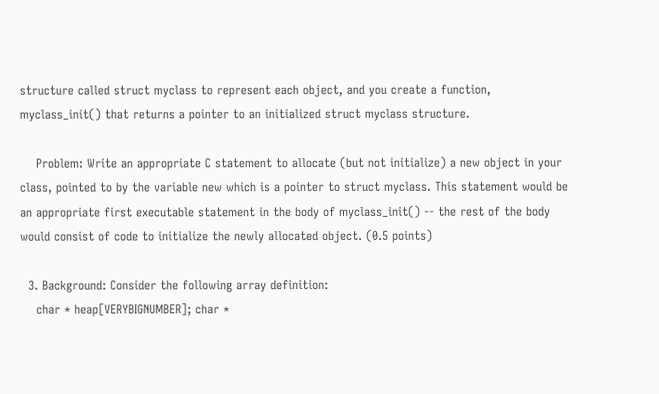structure called struct myclass to represent each object, and you create a function, myclass_init() that returns a pointer to an initialized struct myclass structure.

    Problem: Write an appropriate C statement to allocate (but not initialize) a new object in your class, pointed to by the variable new which is a pointer to struct myclass. This statement would be an appropriate first executable statement in the body of myclass_init() -- the rest of the body would consist of code to initialize the newly allocated object. (0.5 points)

  3. Background: Consider the following array definition:
    char * heap[VERYBIGNUMBER]; char *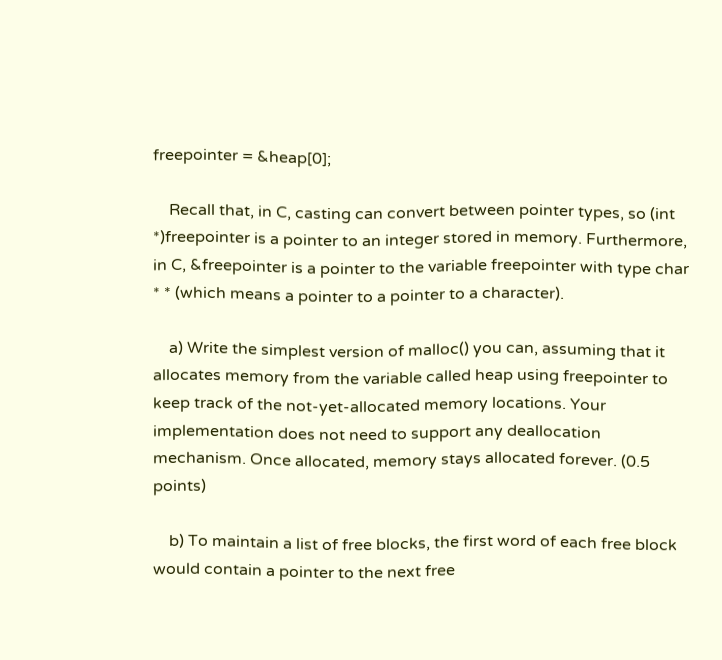freepointer = &heap[0];

    Recall that, in C, casting can convert between pointer types, so (int *)freepointer is a pointer to an integer stored in memory. Furthermore, in C, &freepointer is a pointer to the variable freepointer with type char * * (which means a pointer to a pointer to a character).

    a) Write the simplest version of malloc() you can, assuming that it allocates memory from the variable called heap using freepointer to keep track of the not-yet-allocated memory locations. Your implementation does not need to support any deallocation mechanism. Once allocated, memory stays allocated forever. (0.5 points)

    b) To maintain a list of free blocks, the first word of each free block would contain a pointer to the next free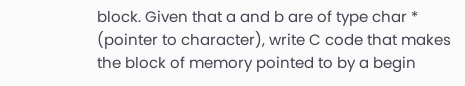block. Given that a and b are of type char * (pointer to character), write C code that makes the block of memory pointed to by a begin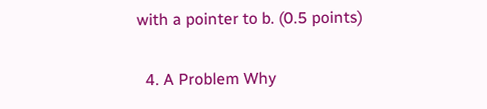with a pointer to b. (0.5 points)

  4. A Problem Why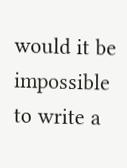would it be impossible to write a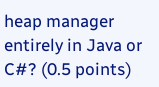heap manager entirely in Java or C#? (0.5 points)